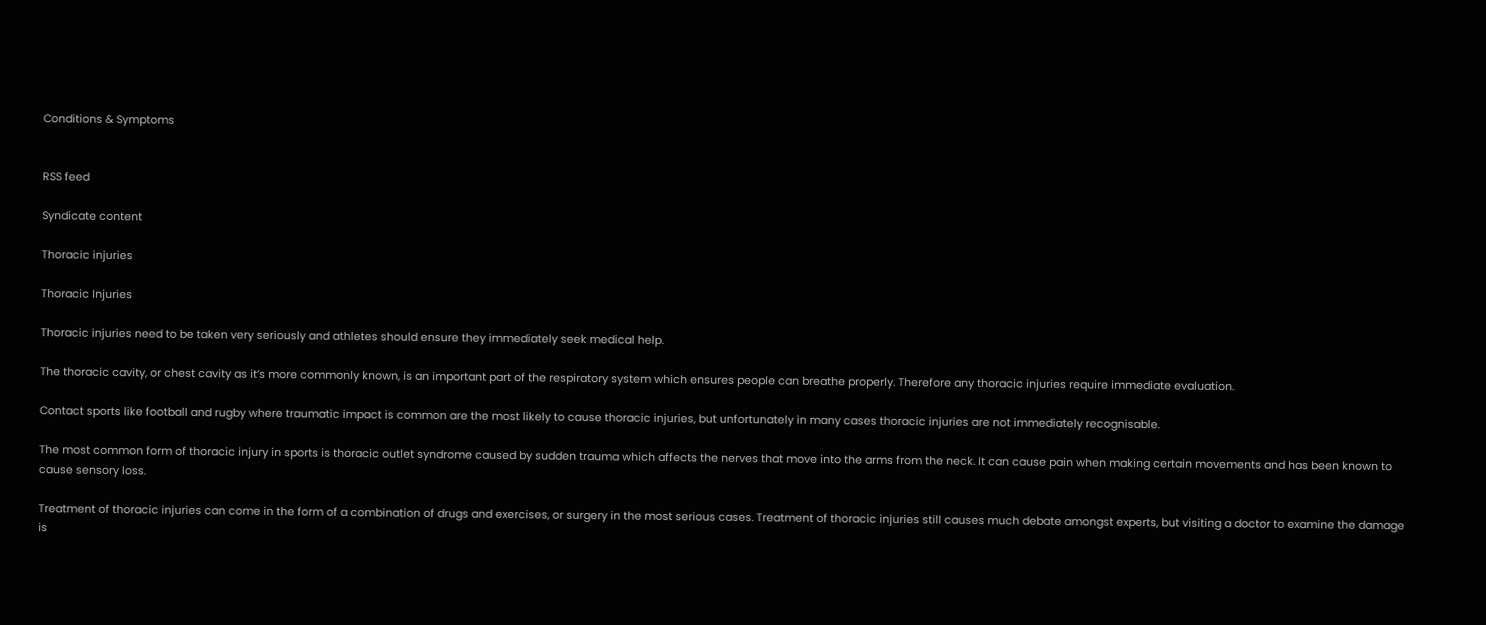Conditions & Symptoms


RSS feed

Syndicate content

Thoracic injuries

Thoracic Injuries

Thoracic injuries need to be taken very seriously and athletes should ensure they immediately seek medical help.

The thoracic cavity, or chest cavity as it’s more commonly known, is an important part of the respiratory system which ensures people can breathe properly. Therefore any thoracic injuries require immediate evaluation.

Contact sports like football and rugby where traumatic impact is common are the most likely to cause thoracic injuries, but unfortunately in many cases thoracic injuries are not immediately recognisable.

The most common form of thoracic injury in sports is thoracic outlet syndrome caused by sudden trauma which affects the nerves that move into the arms from the neck. It can cause pain when making certain movements and has been known to cause sensory loss.

Treatment of thoracic injuries can come in the form of a combination of drugs and exercises, or surgery in the most serious cases. Treatment of thoracic injuries still causes much debate amongst experts, but visiting a doctor to examine the damage is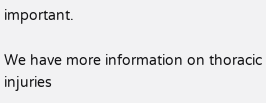important.

We have more information on thoracic injuries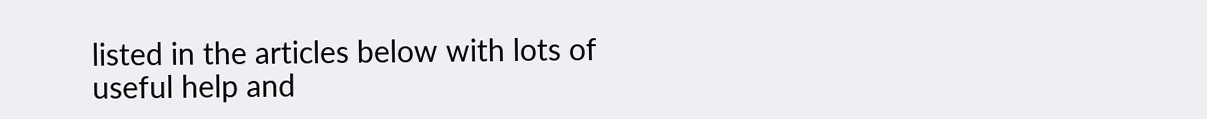listed in the articles below with lots of useful help and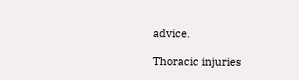advice.

Thoracic injuries